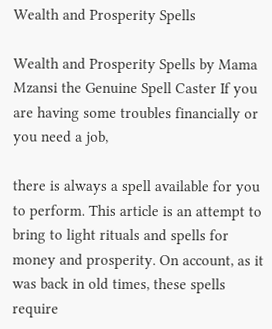Wealth and Prosperity Spells

Wealth and Prosperity Spells by Mama Mzansi the Genuine Spell Caster If you are having some troubles financially or you need a job,

there is always a spell available for you to perform. This article is an attempt to bring to light rituals and spells for money and prosperity. On account, as it was back in old times, these spells require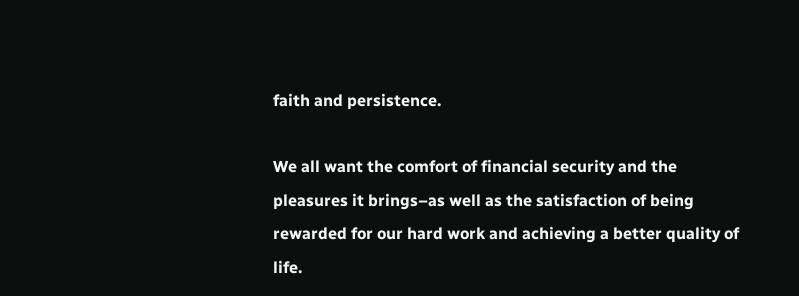faith and persistence.

We all want the comfort of financial security and the pleasures it brings–as well as the satisfaction of being rewarded for our hard work and achieving a better quality of life.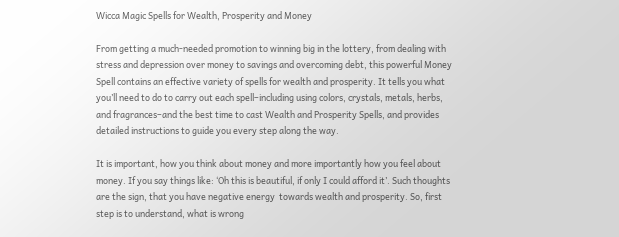Wicca Magic Spells for Wealth, Prosperity and Money

From getting a much-needed promotion to winning big in the lottery, from dealing with stress and depression over money to savings and overcoming debt, this powerful Money Spell contains an effective variety of spells for wealth and prosperity. It tells you what you’ll need to do to carry out each spell–including using colors, crystals, metals, herbs, and fragrances–and the best time to cast Wealth and Prosperity Spells, and provides detailed instructions to guide you every step along the way.

It is important, how you think about money and more importantly how you feel about money. If you say things like: ‘Oh this is beautiful, if only I could afford it’. Such thoughts are the sign, that you have negative energy  towards wealth and prosperity. So, first step is to understand, what is wrong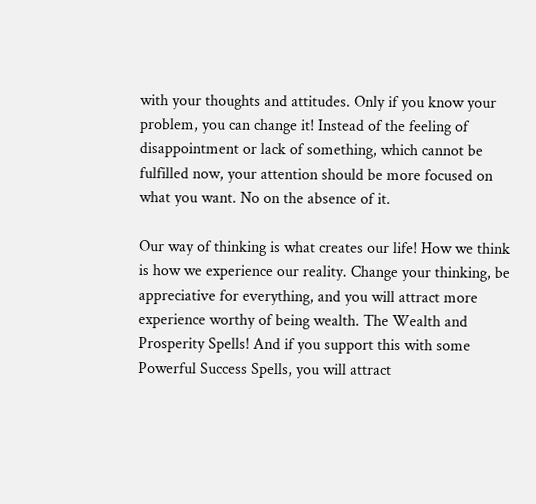with your thoughts and attitudes. Only if you know your problem, you can change it! Instead of the feeling of disappointment or lack of something, which cannot be fulfilled now, your attention should be more focused on what you want. No on the absence of it.

Our way of thinking is what creates our life! How we think is how we experience our reality. Change your thinking, be appreciative for everything, and you will attract more experience worthy of being wealth. The Wealth and Prosperity Spells! And if you support this with some Powerful Success Spells, you will attract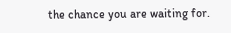the chance you are waiting for.